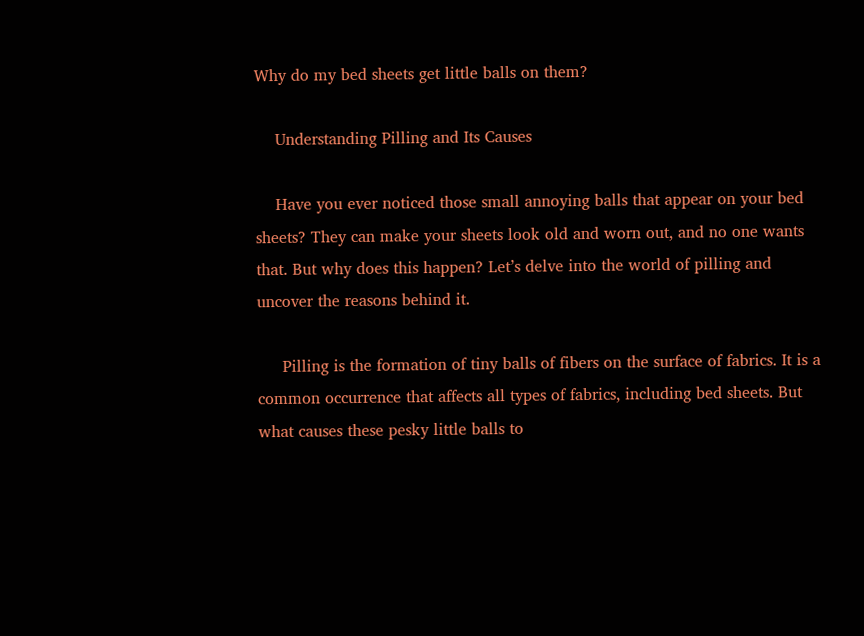Why do my bed sheets get little balls on them?

    Understanding Pilling and Its Causes

    Have you ever noticed those small annoying balls that appear on your bed sheets? They can make your sheets look old and worn out, and no one wants that. But why does this happen? Let’s delve into the world of pilling and uncover the reasons behind it.

     Pilling is the formation of tiny balls of fibers on the surface of fabrics. It is a common occurrence that affects all types of fabrics, including bed sheets. But what causes these pesky little balls to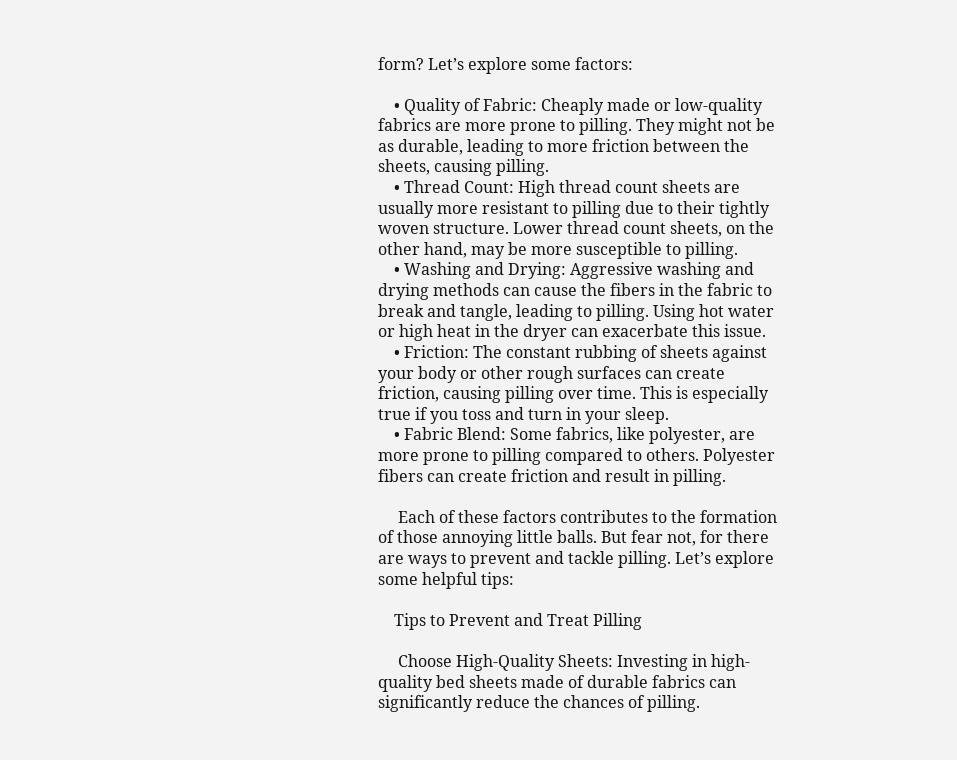form? Let’s explore some factors:

    • Quality of Fabric: Cheaply made or low-quality fabrics are more prone to pilling. They might not be as durable, leading to more friction between the sheets, causing pilling.
    • Thread Count: High thread count sheets are usually more resistant to pilling due to their tightly woven structure. Lower thread count sheets, on the other hand, may be more susceptible to pilling.
    • Washing and Drying: Aggressive washing and drying methods can cause the fibers in the fabric to break and tangle, leading to pilling. Using hot water or high heat in the dryer can exacerbate this issue.
    • Friction: The constant rubbing of sheets against your body or other rough surfaces can create friction, causing pilling over time. This is especially true if you toss and turn in your sleep.
    • Fabric Blend: Some fabrics, like polyester, are more prone to pilling compared to others. Polyester fibers can create friction and result in pilling.

     Each of these factors contributes to the formation of those annoying little balls. But fear not, for there are ways to prevent and tackle pilling. Let’s explore some helpful tips:

    Tips to Prevent and Treat Pilling

     Choose High-Quality Sheets: Investing in high-quality bed sheets made of durable fabrics can significantly reduce the chances of pilling.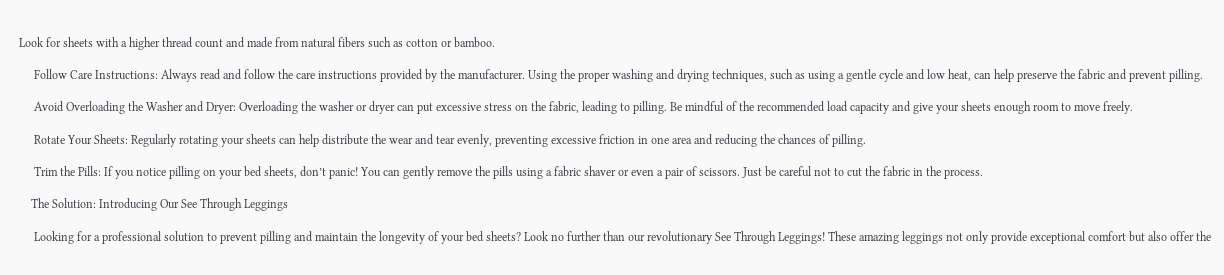Look for sheets with a higher thread count and made from natural fibers such as cotton or bamboo.

     Follow Care Instructions: Always read and follow the care instructions provided by the manufacturer. Using the proper washing and drying techniques, such as using a gentle cycle and low heat, can help preserve the fabric and prevent pilling.

     Avoid Overloading the Washer and Dryer: Overloading the washer or dryer can put excessive stress on the fabric, leading to pilling. Be mindful of the recommended load capacity and give your sheets enough room to move freely.

     Rotate Your Sheets: Regularly rotating your sheets can help distribute the wear and tear evenly, preventing excessive friction in one area and reducing the chances of pilling.

     Trim the Pills: If you notice pilling on your bed sheets, don’t panic! You can gently remove the pills using a fabric shaver or even a pair of scissors. Just be careful not to cut the fabric in the process.

    The Solution: Introducing Our See Through Leggings

     Looking for a professional solution to prevent pilling and maintain the longevity of your bed sheets? Look no further than our revolutionary See Through Leggings! These amazing leggings not only provide exceptional comfort but also offer the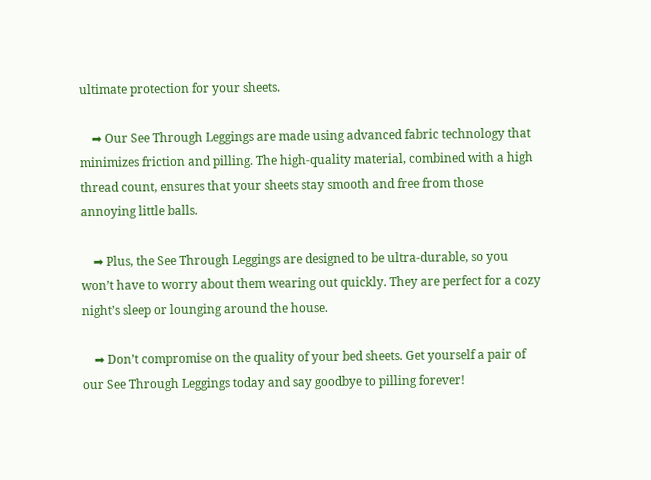ultimate protection for your sheets.

    ➡ Our See Through Leggings are made using advanced fabric technology that minimizes friction and pilling. The high-quality material, combined with a high thread count, ensures that your sheets stay smooth and free from those annoying little balls.

    ➡ Plus, the See Through Leggings are designed to be ultra-durable, so you won’t have to worry about them wearing out quickly. They are perfect for a cozy night’s sleep or lounging around the house.

    ➡ Don’t compromise on the quality of your bed sheets. Get yourself a pair of our See Through Leggings today and say goodbye to pilling forever!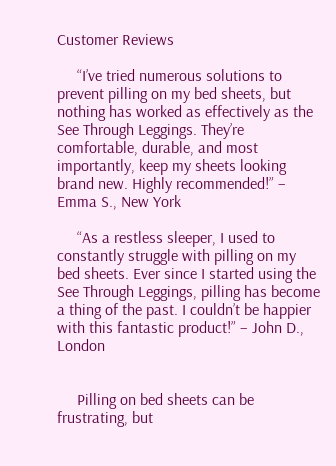Customer Reviews

     “I’ve tried numerous solutions to prevent pilling on my bed sheets, but nothing has worked as effectively as the See Through Leggings. They’re comfortable, durable, and most importantly, keep my sheets looking brand new. Highly recommended!” – Emma S., New York

     “As a restless sleeper, I used to constantly struggle with pilling on my bed sheets. Ever since I started using the See Through Leggings, pilling has become a thing of the past. I couldn’t be happier with this fantastic product!” – John D., London


     Pilling on bed sheets can be frustrating, but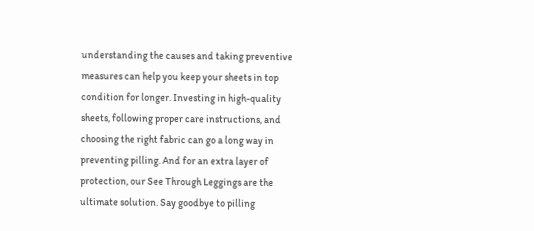understanding the causes and taking preventive measures can help you keep your sheets in top condition for longer. Investing in high-quality sheets, following proper care instructions, and choosing the right fabric can go a long way in preventing pilling. And for an extra layer of protection, our See Through Leggings are the ultimate solution. Say goodbye to pilling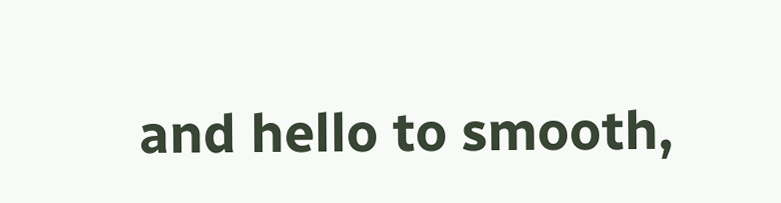and hello to smooth,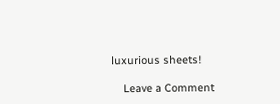luxurious sheets!

    Leave a Comment